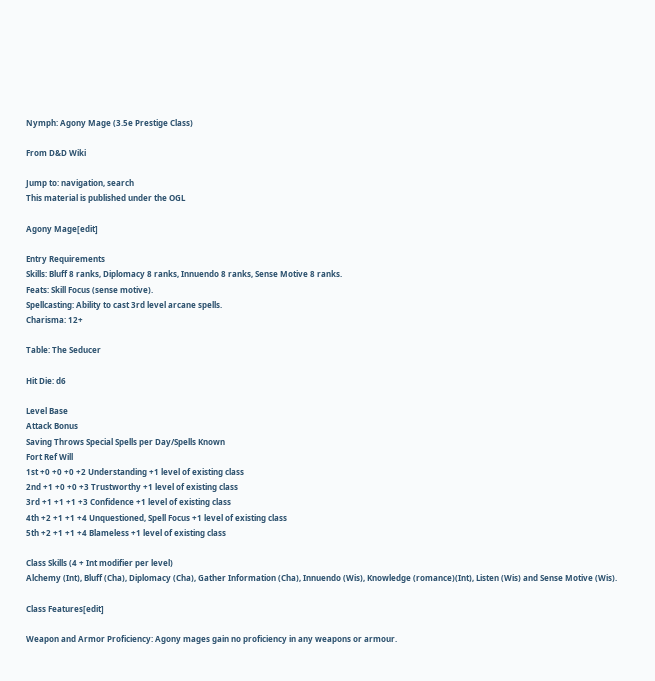Nymph: Agony Mage (3.5e Prestige Class)

From D&D Wiki

Jump to: navigation, search
This material is published under the OGL

Agony Mage[edit]

Entry Requirements
Skills: Bluff 8 ranks, Diplomacy 8 ranks, Innuendo 8 ranks, Sense Motive 8 ranks.
Feats: Skill Focus (sense motive).
Spellcasting: Ability to cast 3rd level arcane spells.
Charisma: 12+

Table: The Seducer

Hit Die: d6

Level Base
Attack Bonus
Saving Throws Special Spells per Day/Spells Known
Fort Ref Will
1st +0 +0 +0 +2 Understanding +1 level of existing class
2nd +1 +0 +0 +3 Trustworthy +1 level of existing class
3rd +1 +1 +1 +3 Confidence +1 level of existing class
4th +2 +1 +1 +4 Unquestioned, Spell Focus +1 level of existing class
5th +2 +1 +1 +4 Blameless +1 level of existing class

Class Skills (4 + Int modifier per level)
Alchemy (Int), Bluff (Cha), Diplomacy (Cha), Gather Information (Cha), Innuendo (Wis), Knowledge (romance)(Int), Listen (Wis) and Sense Motive (Wis).

Class Features[edit]

Weapon and Armor Proficiency: Agony mages gain no proficiency in any weapons or armour.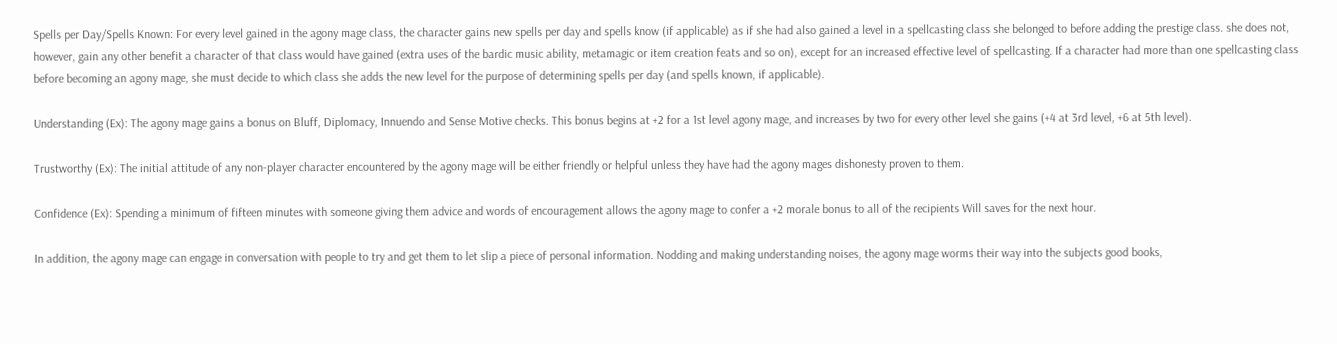Spells per Day/Spells Known: For every level gained in the agony mage class, the character gains new spells per day and spells know (if applicable) as if she had also gained a level in a spellcasting class she belonged to before adding the prestige class. she does not, however, gain any other benefit a character of that class would have gained (extra uses of the bardic music ability, metamagic or item creation feats and so on), except for an increased effective level of spellcasting. If a character had more than one spellcasting class before becoming an agony mage, she must decide to which class she adds the new level for the purpose of determining spells per day (and spells known, if applicable).

Understanding (Ex): The agony mage gains a bonus on Bluff, Diplomacy, Innuendo and Sense Motive checks. This bonus begins at +2 for a 1st level agony mage, and increases by two for every other level she gains (+4 at 3rd level, +6 at 5th level).

Trustworthy (Ex): The initial attitude of any non-player character encountered by the agony mage will be either friendly or helpful unless they have had the agony mages dishonesty proven to them.

Confidence (Ex): Spending a minimum of fifteen minutes with someone giving them advice and words of encouragement allows the agony mage to confer a +2 morale bonus to all of the recipients Will saves for the next hour.

In addition, the agony mage can engage in conversation with people to try and get them to let slip a piece of personal information. Nodding and making understanding noises, the agony mage worms their way into the subjects good books,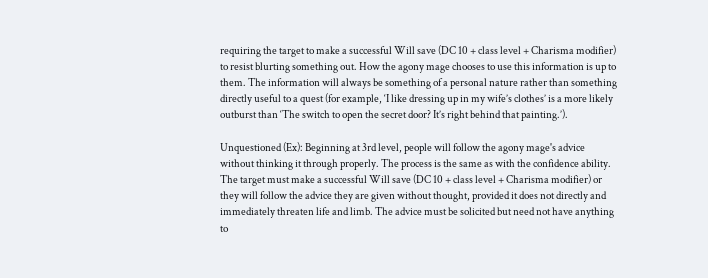requiring the target to make a successful Will save (DC 10 + class level + Charisma modifier) to resist blurting something out. How the agony mage chooses to use this information is up to them. The information will always be something of a personal nature rather than something directly useful to a quest (for example, ‘I like dressing up in my wife’s clothes’ is a more likely outburst than ‘The switch to open the secret door? It’s right behind that painting.’).

Unquestioned (Ex): Beginning at 3rd level, people will follow the agony mage's advice without thinking it through properly. The process is the same as with the confidence ability. The target must make a successful Will save (DC 10 + class level + Charisma modifier) or they will follow the advice they are given without thought, provided it does not directly and immediately threaten life and limb. The advice must be solicited but need not have anything to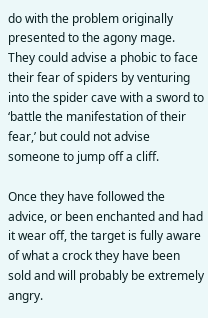do with the problem originally presented to the agony mage. They could advise a phobic to face their fear of spiders by venturing into the spider cave with a sword to ‘battle the manifestation of their fear,’ but could not advise someone to jump off a cliff.

Once they have followed the advice, or been enchanted and had it wear off, the target is fully aware of what a crock they have been sold and will probably be extremely angry.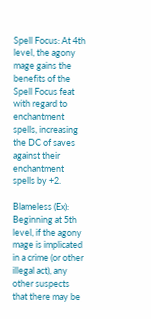Spell Focus: At 4th level, the agony mage gains the benefits of the Spell Focus feat with regard to enchantment spells, increasing the DC of saves against their enchantment spells by +2.

Blameless (Ex): Beginning at 5th level, if the agony mage is implicated in a crime (or other illegal act), any other suspects that there may be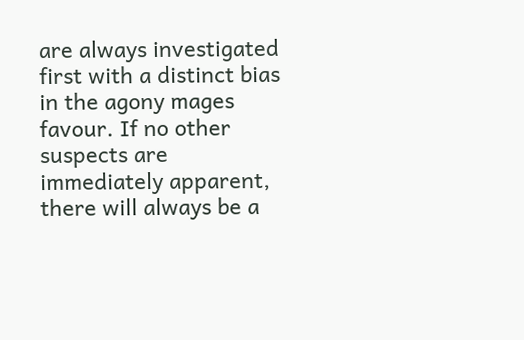are always investigated first with a distinct bias in the agony mages favour. If no other suspects are immediately apparent, there will always be a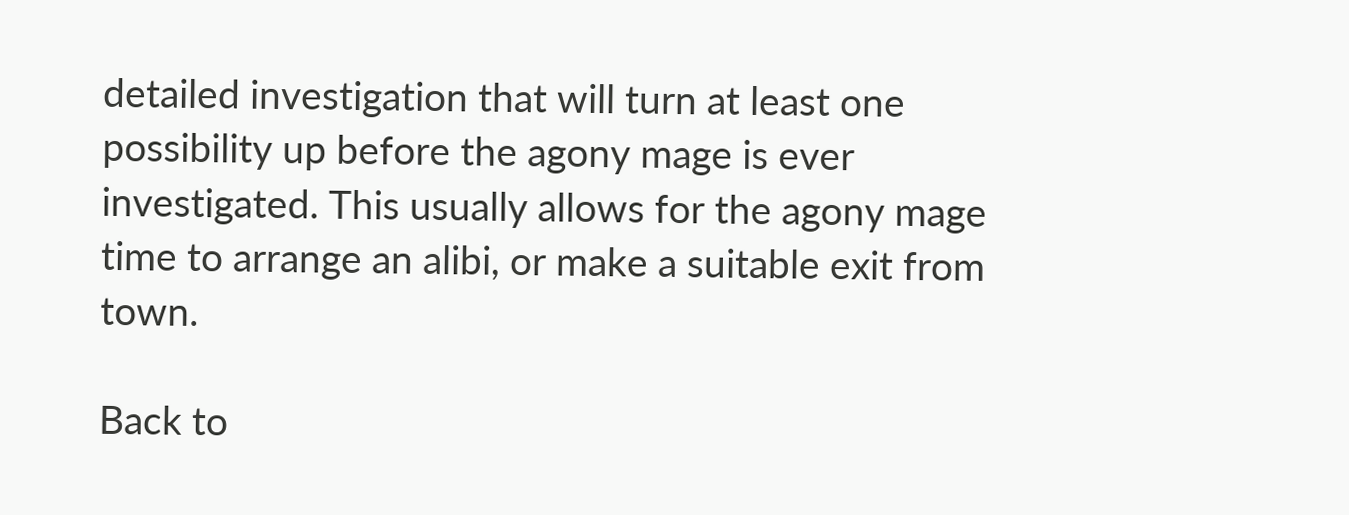detailed investigation that will turn at least one possibility up before the agony mage is ever investigated. This usually allows for the agony mage time to arrange an alibi, or make a suitable exit from town.

Back to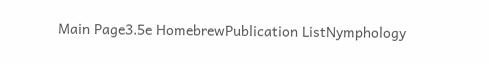Main Page3.5e HomebrewPublication ListNymphology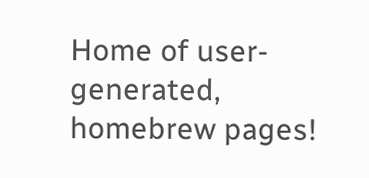Home of user-generated,
homebrew pages!